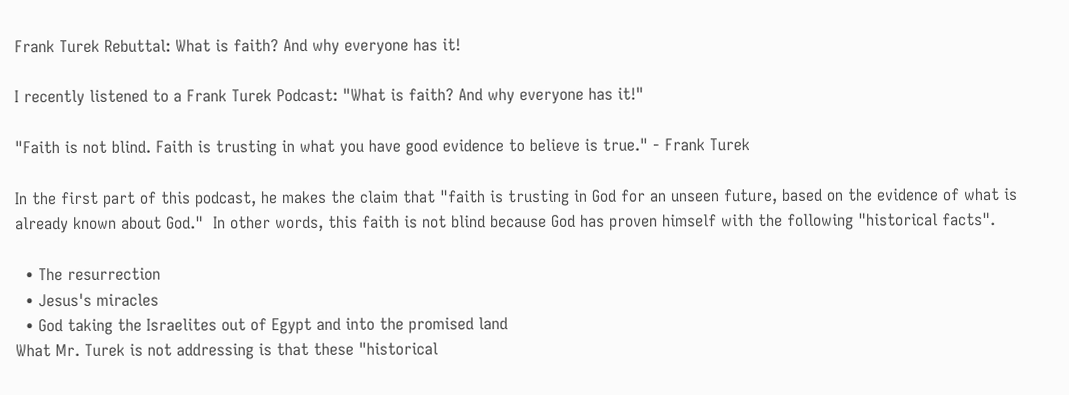Frank Turek Rebuttal: What is faith? And why everyone has it!

I recently listened to a Frank Turek Podcast: "What is faith? And why everyone has it!"

"Faith is not blind. Faith is trusting in what you have good evidence to believe is true." - Frank Turek

In the first part of this podcast, he makes the claim that "faith is trusting in God for an unseen future, based on the evidence of what is already known about God."  In other words, this faith is not blind because God has proven himself with the following "historical facts".

  • The resurrection
  • Jesus's miracles
  • God taking the Israelites out of Egypt and into the promised land
What Mr. Turek is not addressing is that these "historical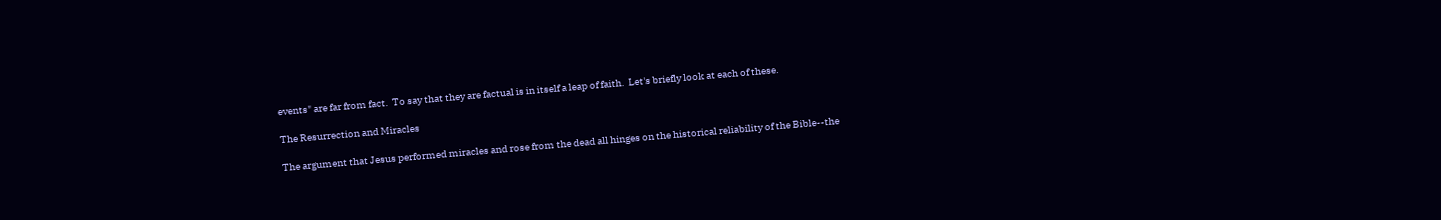events" are far from fact.  To say that they are factual is in itself a leap of faith.  Let's briefly look at each of these.

The Resurrection and Miracles

The argument that Jesus performed miracles and rose from the dead all hinges on the historical reliability of the Bible--the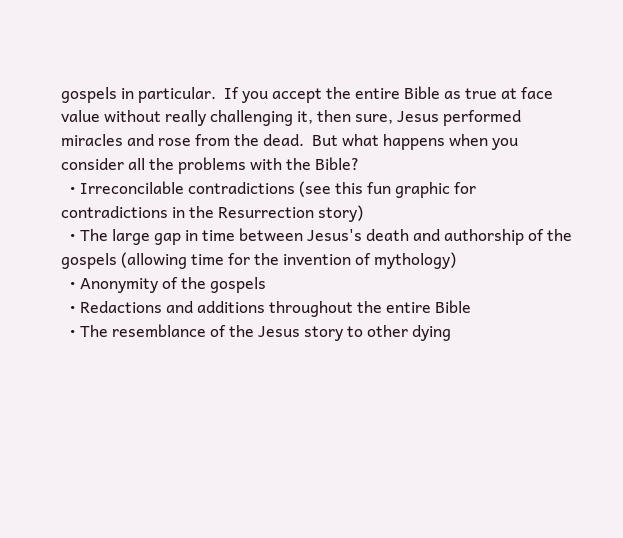gospels in particular.  If you accept the entire Bible as true at face value without really challenging it, then sure, Jesus performed miracles and rose from the dead.  But what happens when you consider all the problems with the Bible?
  • Irreconcilable contradictions (see this fun graphic for contradictions in the Resurrection story)
  • The large gap in time between Jesus's death and authorship of the gospels (allowing time for the invention of mythology)
  • Anonymity of the gospels
  • Redactions and additions throughout the entire Bible
  • The resemblance of the Jesus story to other dying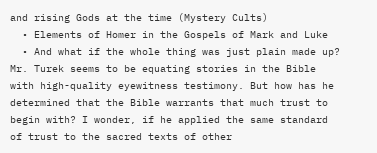and rising Gods at the time (Mystery Cults)
  • Elements of Homer in the Gospels of Mark and Luke
  • And what if the whole thing was just plain made up?
Mr. Turek seems to be equating stories in the Bible with high-quality eyewitness testimony. But how has he determined that the Bible warrants that much trust to begin with? I wonder, if he applied the same standard of trust to the sacred texts of other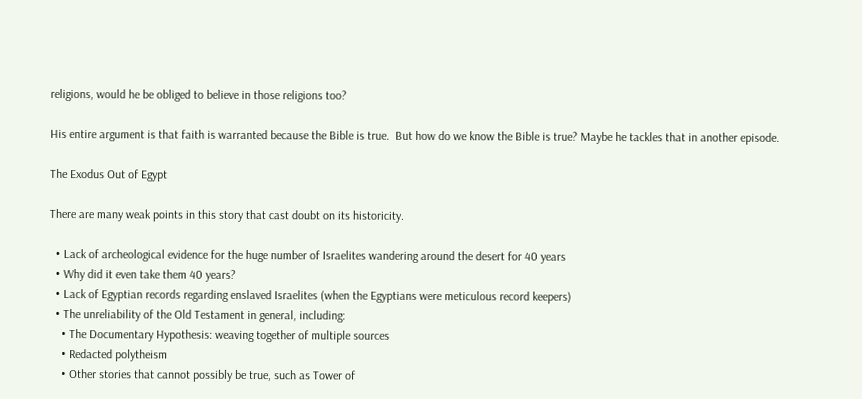religions, would he be obliged to believe in those religions too?

His entire argument is that faith is warranted because the Bible is true.  But how do we know the Bible is true? Maybe he tackles that in another episode.

The Exodus Out of Egypt

There are many weak points in this story that cast doubt on its historicity.

  • Lack of archeological evidence for the huge number of Israelites wandering around the desert for 40 years
  • Why did it even take them 40 years?
  • Lack of Egyptian records regarding enslaved Israelites (when the Egyptians were meticulous record keepers)
  • The unreliability of the Old Testament in general, including:
    • The Documentary Hypothesis: weaving together of multiple sources
    • Redacted polytheism
    • Other stories that cannot possibly be true, such as Tower of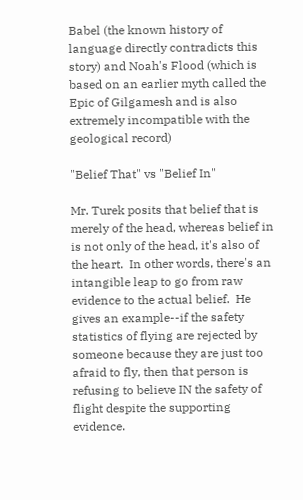Babel (the known history of language directly contradicts this story) and Noah's Flood (which is based on an earlier myth called the Epic of Gilgamesh and is also extremely incompatible with the geological record)

"Belief That" vs "Belief In"

Mr. Turek posits that belief that is merely of the head, whereas belief in is not only of the head, it's also of the heart.  In other words, there's an intangible leap to go from raw evidence to the actual belief.  He gives an example--if the safety statistics of flying are rejected by someone because they are just too afraid to fly, then that person is refusing to believe IN the safety of flight despite the supporting evidence.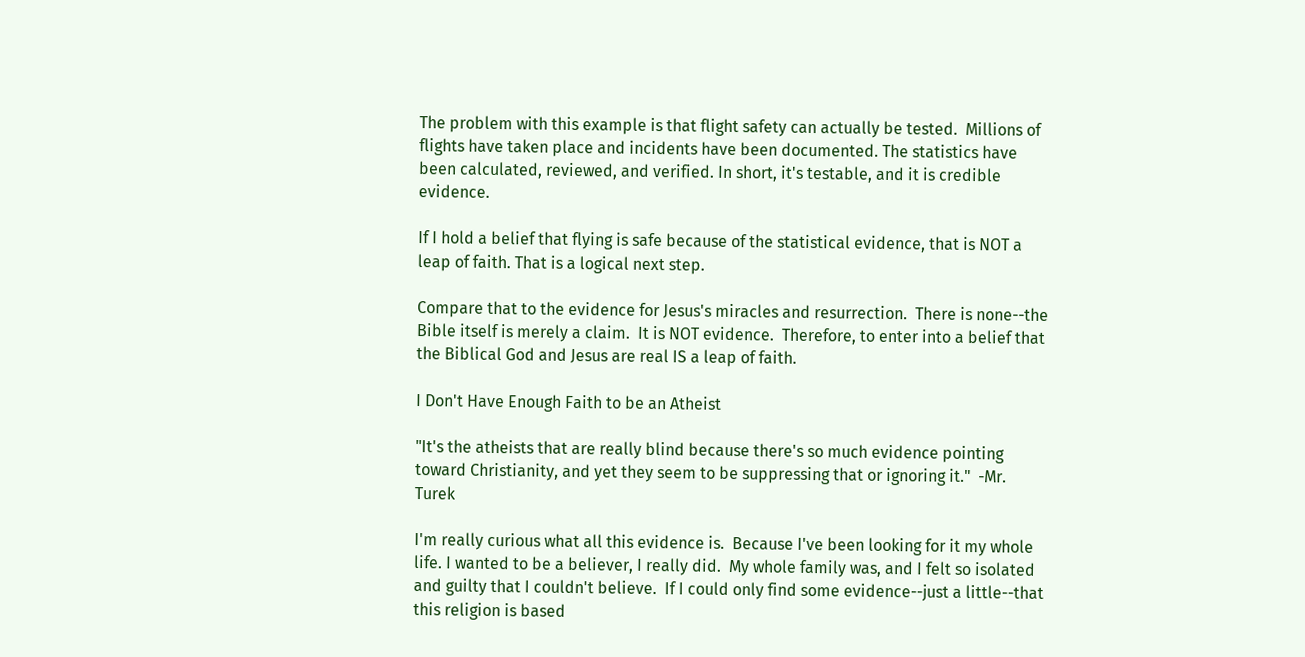The problem with this example is that flight safety can actually be tested.  Millions of flights have taken place and incidents have been documented. The statistics have been calculated, reviewed, and verified. In short, it's testable, and it is credible evidence.

If I hold a belief that flying is safe because of the statistical evidence, that is NOT a leap of faith. That is a logical next step.

Compare that to the evidence for Jesus's miracles and resurrection.  There is none--the Bible itself is merely a claim.  It is NOT evidence.  Therefore, to enter into a belief that the Biblical God and Jesus are real IS a leap of faith.

I Don't Have Enough Faith to be an Atheist

"It's the atheists that are really blind because there's so much evidence pointing toward Christianity, and yet they seem to be suppressing that or ignoring it."  -Mr. Turek

I'm really curious what all this evidence is.  Because I've been looking for it my whole life. I wanted to be a believer, I really did.  My whole family was, and I felt so isolated and guilty that I couldn't believe.  If I could only find some evidence--just a little--that this religion is based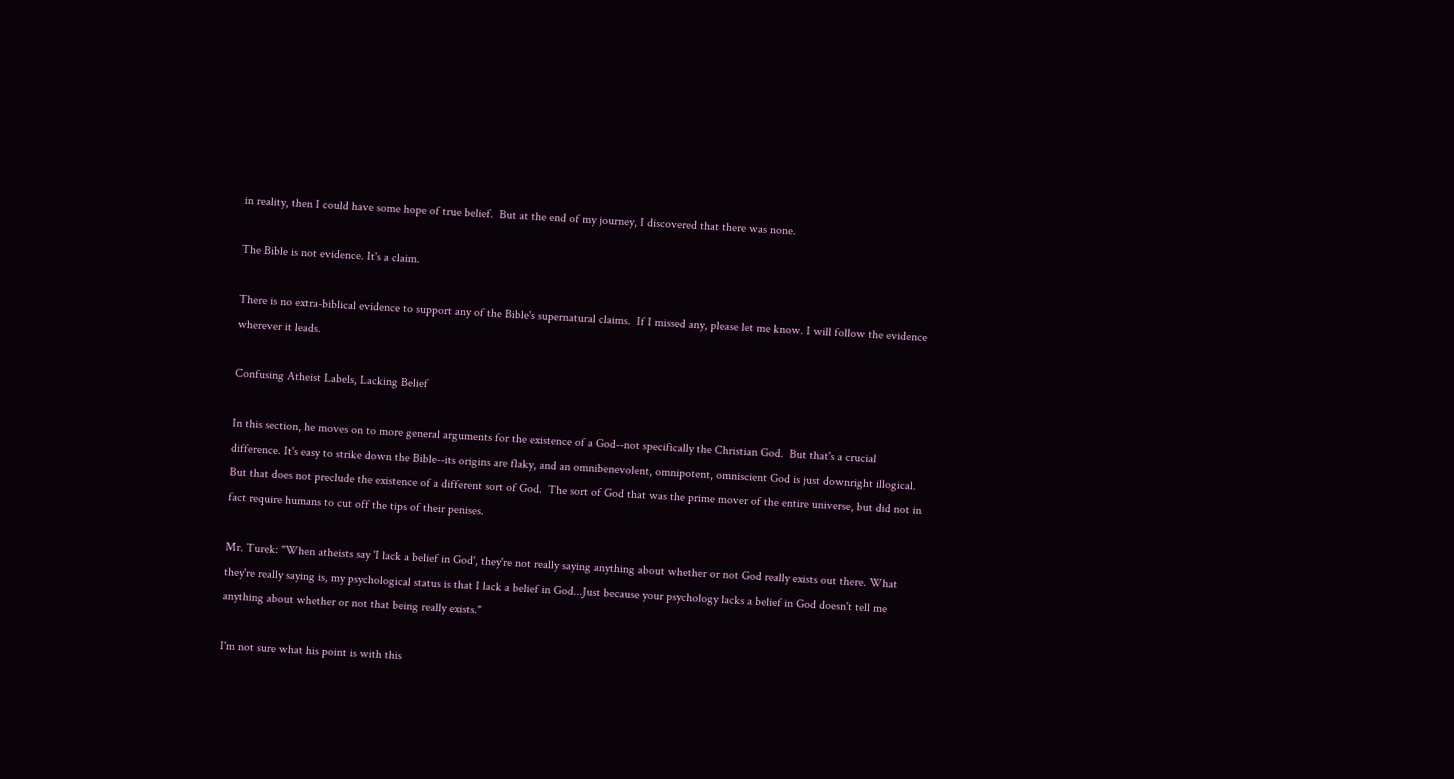in reality, then I could have some hope of true belief.  But at the end of my journey, I discovered that there was none.

The Bible is not evidence. It's a claim.

There is no extra-biblical evidence to support any of the Bible's supernatural claims.  If I missed any, please let me know. I will follow the evidence wherever it leads.

Confusing Atheist Labels, Lacking Belief

In this section, he moves on to more general arguments for the existence of a God--not specifically the Christian God.  But that's a crucial difference. It's easy to strike down the Bible--its origins are flaky, and an omnibenevolent, omnipotent, omniscient God is just downright illogical.  But that does not preclude the existence of a different sort of God.  The sort of God that was the prime mover of the entire universe, but did not in fact require humans to cut off the tips of their penises.

Mr. Turek: "When atheists say 'I lack a belief in God', they're not really saying anything about whether or not God really exists out there. What they're really saying is, my psychological status is that I lack a belief in God...Just because your psychology lacks a belief in God doesn't tell me anything about whether or not that being really exists."

I'm not sure what his point is with this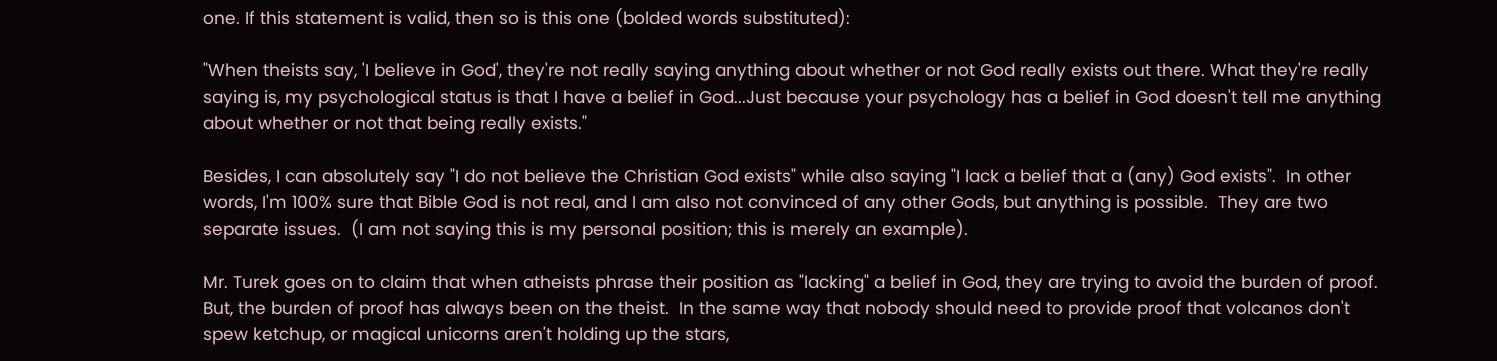one. If this statement is valid, then so is this one (bolded words substituted):

"When theists say, 'I believe in God', they're not really saying anything about whether or not God really exists out there. What they're really saying is, my psychological status is that I have a belief in God...Just because your psychology has a belief in God doesn't tell me anything about whether or not that being really exists."

Besides, I can absolutely say "I do not believe the Christian God exists" while also saying "I lack a belief that a (any) God exists".  In other words, I'm 100% sure that Bible God is not real, and I am also not convinced of any other Gods, but anything is possible.  They are two separate issues.  (I am not saying this is my personal position; this is merely an example).

Mr. Turek goes on to claim that when atheists phrase their position as "lacking" a belief in God, they are trying to avoid the burden of proof.  But, the burden of proof has always been on the theist.  In the same way that nobody should need to provide proof that volcanos don't spew ketchup, or magical unicorns aren't holding up the stars,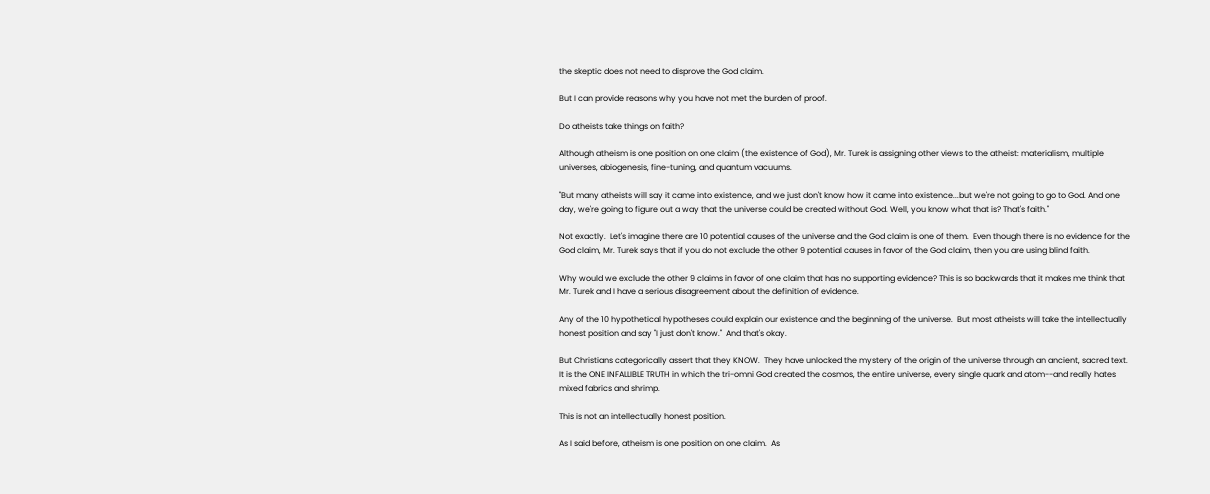the skeptic does not need to disprove the God claim.

But I can provide reasons why you have not met the burden of proof.

Do atheists take things on faith?

Although atheism is one position on one claim (the existence of God), Mr. Turek is assigning other views to the atheist: materialism, multiple universes, abiogenesis, fine-tuning, and quantum vacuums.

"But many atheists will say it came into existence, and we just don't know how it came into existence...but we're not going to go to God. And one day, we're going to figure out a way that the universe could be created without God. Well, you know what that is? That's faith."

Not exactly.  Let's imagine there are 10 potential causes of the universe and the God claim is one of them.  Even though there is no evidence for the God claim, Mr. Turek says that if you do not exclude the other 9 potential causes in favor of the God claim, then you are using blind faith.

Why would we exclude the other 9 claims in favor of one claim that has no supporting evidence? This is so backwards that it makes me think that Mr. Turek and I have a serious disagreement about the definition of evidence.

Any of the 10 hypothetical hypotheses could explain our existence and the beginning of the universe.  But most atheists will take the intellectually honest position and say "I just don't know."  And that's okay.

But Christians categorically assert that they KNOW.  They have unlocked the mystery of the origin of the universe through an ancient, sacred text.  It is the ONE INFALLIBLE TRUTH in which the tri-omni God created the cosmos, the entire universe, every single quark and atom--and really hates mixed fabrics and shrimp.

This is not an intellectually honest position.

As I said before, atheism is one position on one claim.  As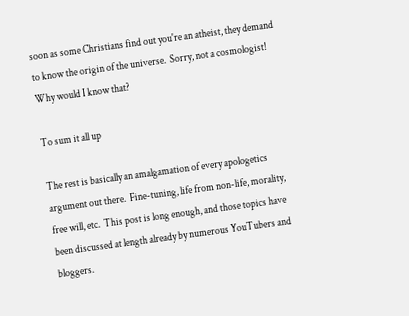soon as some Christians find out you're an atheist, they demand to know the origin of the universe.  Sorry, not a cosmologist!  Why would I know that?

To sum it all up

The rest is basically an amalgamation of every apologetics argument out there.  Fine-tuning, life from non-life, morality, free will, etc.  This post is long enough, and those topics have been discussed at length already by numerous YouTubers and bloggers.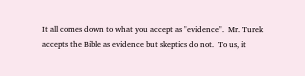It all comes down to what you accept as "evidence".  Mr. Turek accepts the Bible as evidence but skeptics do not.  To us, it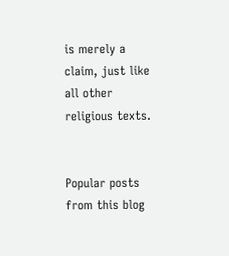is merely a claim, just like all other religious texts.


Popular posts from this blog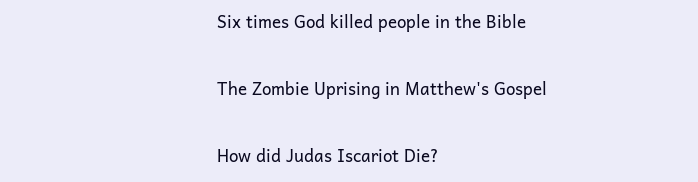Six times God killed people in the Bible

The Zombie Uprising in Matthew's Gospel

How did Judas Iscariot Die?